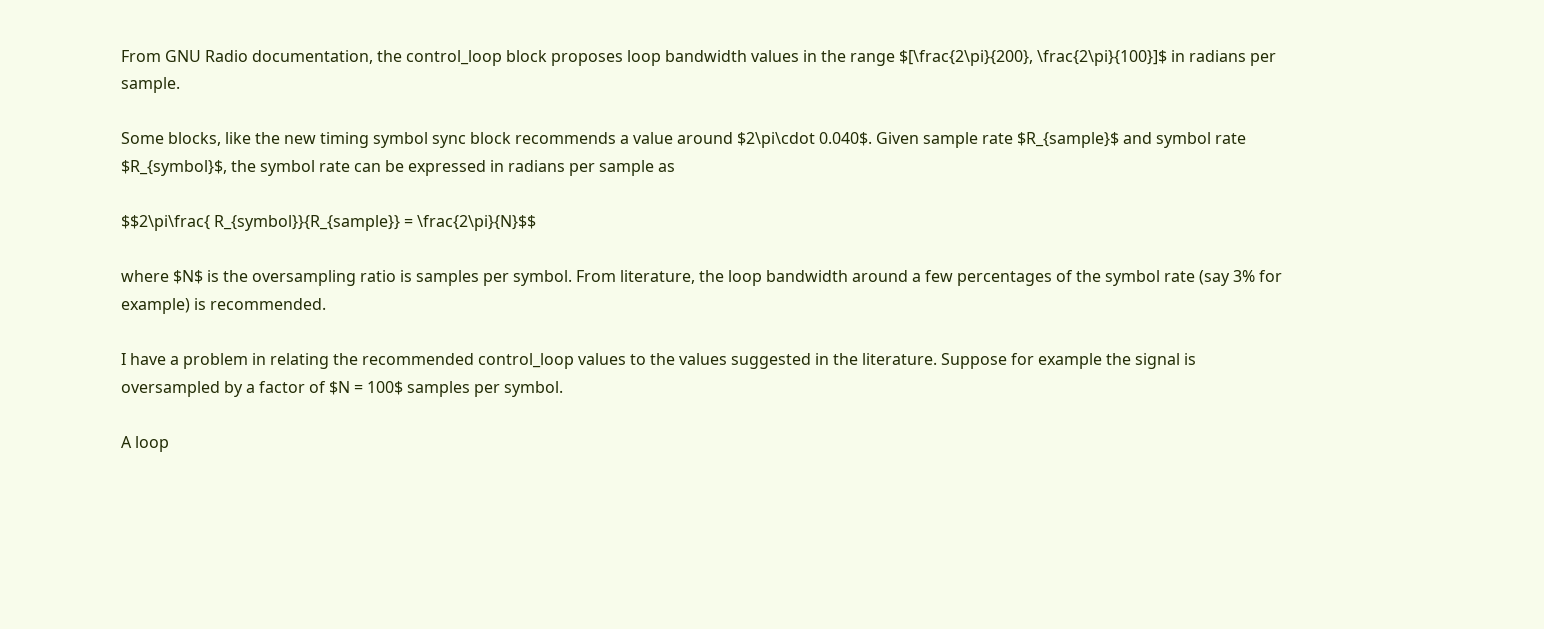From GNU Radio documentation, the control_loop block proposes loop bandwidth values in the range $[\frac{2\pi}{200}, \frac{2\pi}{100}]$ in radians per sample.

Some blocks, like the new timing symbol sync block recommends a value around $2\pi\cdot 0.040$. Given sample rate $R_{sample}$ and symbol rate $R_{symbol}$, the symbol rate can be expressed in radians per sample as

$$2\pi\frac{ R_{symbol}}{R_{sample}} = \frac{2\pi}{N}$$

where $N$ is the oversampling ratio is samples per symbol. From literature, the loop bandwidth around a few percentages of the symbol rate (say 3% for example) is recommended.

I have a problem in relating the recommended control_loop values to the values suggested in the literature. Suppose for example the signal is oversampled by a factor of $N = 100$ samples per symbol.

A loop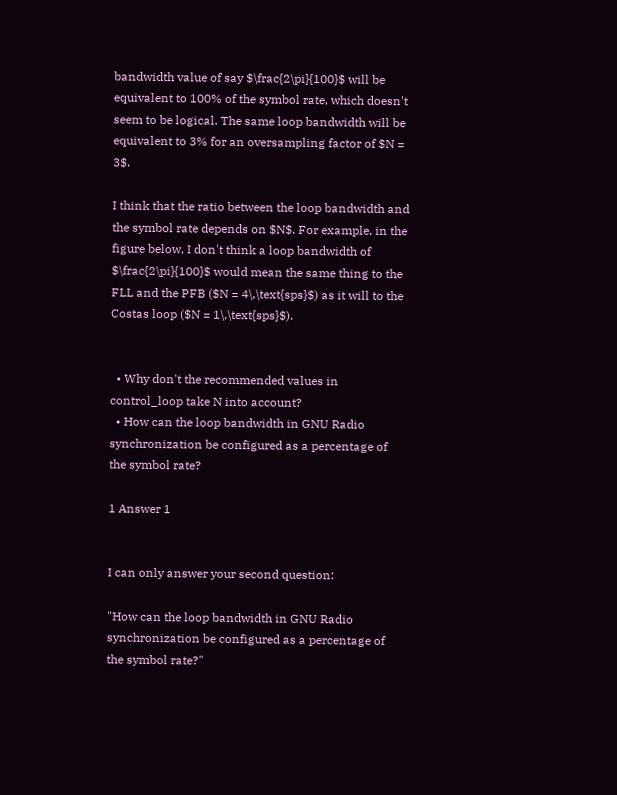bandwidth value of say $\frac{2\pi}{100}$ will be equivalent to 100% of the symbol rate, which doesn't seem to be logical. The same loop bandwidth will be equivalent to 3% for an oversampling factor of $N = 3$.

I think that the ratio between the loop bandwidth and the symbol rate depends on $N$. For example, in the figure below, I don't think a loop bandwidth of $\frac{2\pi}{100}$ would mean the same thing to the FLL and the PFB ($N = 4\,\text{sps}$) as it will to the Costas loop ($N = 1\,\text{sps}$).


  • Why don't the recommended values in control_loop take N into account?
  • How can the loop bandwidth in GNU Radio synchronization be configured as a percentage of the symbol rate?

1 Answer 1


I can only answer your second question:

"How can the loop bandwidth in GNU Radio synchronization be configured as a percentage of the symbol rate?"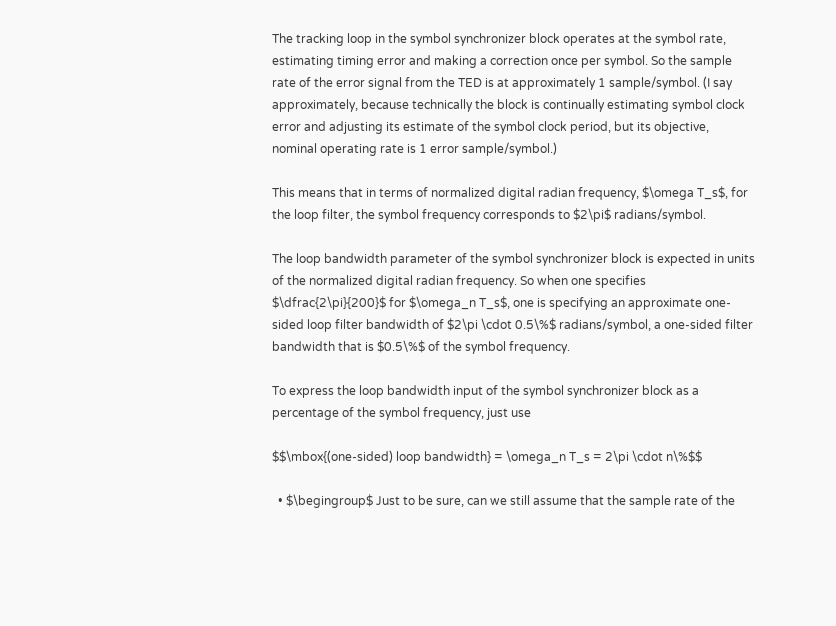The tracking loop in the symbol synchronizer block operates at the symbol rate, estimating timing error and making a correction once per symbol. So the sample rate of the error signal from the TED is at approximately 1 sample/symbol. (I say approximately, because technically the block is continually estimating symbol clock error and adjusting its estimate of the symbol clock period, but its objective, nominal operating rate is 1 error sample/symbol.)

This means that in terms of normalized digital radian frequency, $\omega T_s$, for the loop filter, the symbol frequency corresponds to $2\pi$ radians/symbol.

The loop bandwidth parameter of the symbol synchronizer block is expected in units of the normalized digital radian frequency. So when one specifies $\dfrac{2\pi}{200}$ for $\omega_n T_s$, one is specifying an approximate one-sided loop filter bandwidth of $2\pi \cdot 0.5\%$ radians/symbol, a one-sided filter bandwidth that is $0.5\%$ of the symbol frequency.

To express the loop bandwidth input of the symbol synchronizer block as a percentage of the symbol frequency, just use

$$\mbox{(one-sided) loop bandwidth} = \omega_n T_s = 2\pi \cdot n\%$$

  • $\begingroup$ Just to be sure, can we still assume that the sample rate of the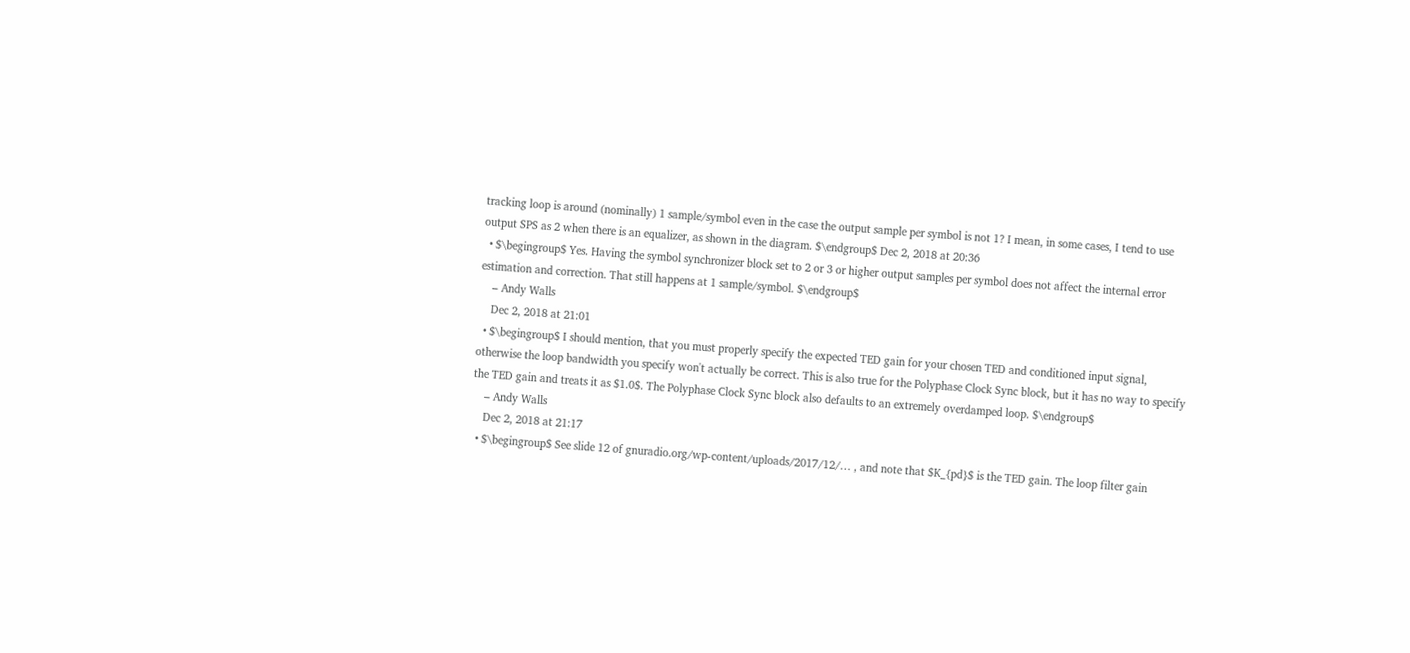tracking loop is around (nominally) 1 sample/symbol even in the case the output sample per symbol is not 1? I mean, in some cases, I tend to use output SPS as 2 when there is an equalizer, as shown in the diagram. $\endgroup$ Dec 2, 2018 at 20:36
  • $\begingroup$ Yes. Having the symbol synchronizer block set to 2 or 3 or higher output samples per symbol does not affect the internal error estimation and correction. That still happens at 1 sample/symbol. $\endgroup$
    – Andy Walls
    Dec 2, 2018 at 21:01
  • $\begingroup$ I should mention, that you must properly specify the expected TED gain for your chosen TED and conditioned input signal, otherwise the loop bandwidth you specify won't actually be correct. This is also true for the Polyphase Clock Sync block, but it has no way to specify the TED gain and treats it as $1.0$. The Polyphase Clock Sync block also defaults to an extremely overdamped loop. $\endgroup$
    – Andy Walls
    Dec 2, 2018 at 21:17
  • $\begingroup$ See slide 12 of gnuradio.org/wp-content/uploads/2017/12/… , and note that $K_{pd}$ is the TED gain. The loop filter gain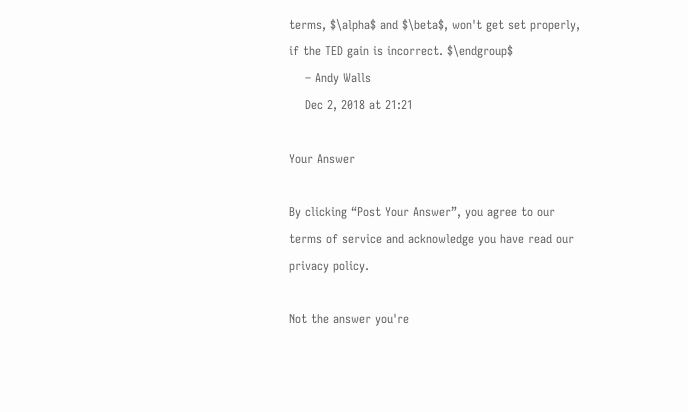terms, $\alpha$ and $\beta$, won't get set properly, if the TED gain is incorrect. $\endgroup$
    – Andy Walls
    Dec 2, 2018 at 21:21

Your Answer

By clicking “Post Your Answer”, you agree to our terms of service and acknowledge you have read our privacy policy.

Not the answer you're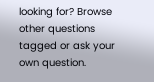looking for? Browse other questions tagged or ask your own question.